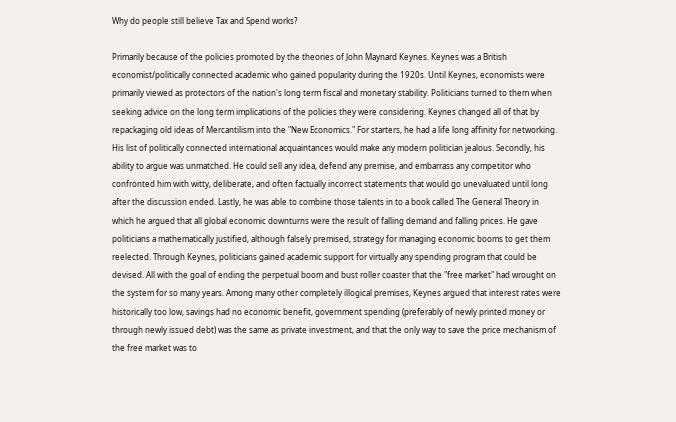Why do people still believe Tax and Spend works?

Primarily because of the policies promoted by the theories of John Maynard Keynes. Keynes was a British economist/politically connected academic who gained popularity during the 1920s. Until Keynes, economists were primarily viewed as protectors of the nation's long term fiscal and monetary stability. Politicians turned to them when seeking advice on the long term implications of the policies they were considering. Keynes changed all of that by repackaging old ideas of Mercantilism into the "New Economics." For starters, he had a life long affinity for networking. His list of politically connected international acquaintances would make any modern politician jealous. Secondly, his ability to argue was unmatched. He could sell any idea, defend any premise, and embarrass any competitor who confronted him with witty, deliberate, and often factually incorrect statements that would go unevaluated until long after the discussion ended. Lastly, he was able to combine those talents in to a book called The General Theory in which he argued that all global economic downturns were the result of falling demand and falling prices. He gave politicians a mathematically justified, although falsely premised, strategy for managing economic booms to get them reelected. Through Keynes, politicians gained academic support for virtually any spending program that could be devised. All with the goal of ending the perpetual boom and bust roller coaster that the "free market" had wrought on the system for so many years. Among many other completely illogical premises, Keynes argued that interest rates were historically too low, savings had no economic benefit, government spending (preferably of newly printed money or through newly issued debt) was the same as private investment, and that the only way to save the price mechanism of the free market was to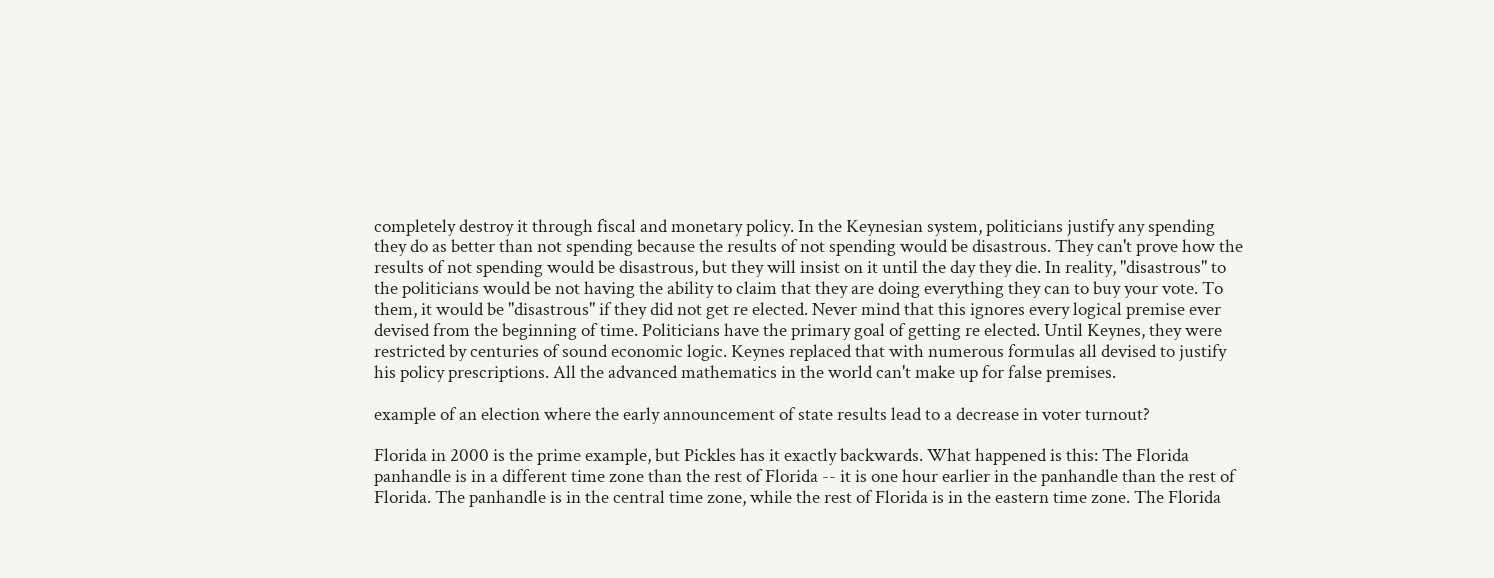completely destroy it through fiscal and monetary policy. In the Keynesian system, politicians justify any spending they do as better than not spending because the results of not spending would be disastrous. They can't prove how the results of not spending would be disastrous, but they will insist on it until the day they die. In reality, "disastrous" to the politicians would be not having the ability to claim that they are doing everything they can to buy your vote. To them, it would be "disastrous" if they did not get re elected. Never mind that this ignores every logical premise ever devised from the beginning of time. Politicians have the primary goal of getting re elected. Until Keynes, they were restricted by centuries of sound economic logic. Keynes replaced that with numerous formulas all devised to justify his policy prescriptions. All the advanced mathematics in the world can't make up for false premises.

example of an election where the early announcement of state results lead to a decrease in voter turnout?

Florida in 2000 is the prime example, but Pickles has it exactly backwards. What happened is this: The Florida panhandle is in a different time zone than the rest of Florida -- it is one hour earlier in the panhandle than the rest of Florida. The panhandle is in the central time zone, while the rest of Florida is in the eastern time zone. The Florida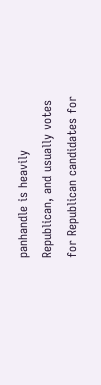panhandle is heavily Republican, and usually votes for Republican candidates for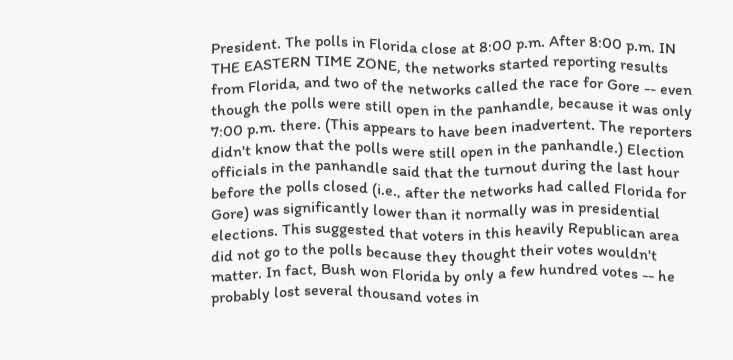President. The polls in Florida close at 8:00 p.m. After 8:00 p.m. IN THE EASTERN TIME ZONE, the networks started reporting results from Florida, and two of the networks called the race for Gore -- even though the polls were still open in the panhandle, because it was only 7:00 p.m. there. (This appears to have been inadvertent. The reporters didn't know that the polls were still open in the panhandle.) Election officials in the panhandle said that the turnout during the last hour before the polls closed (i.e., after the networks had called Florida for Gore) was significantly lower than it normally was in presidential elections. This suggested that voters in this heavily Republican area did not go to the polls because they thought their votes wouldn't matter. In fact, Bush won Florida by only a few hundred votes -- he probably lost several thousand votes in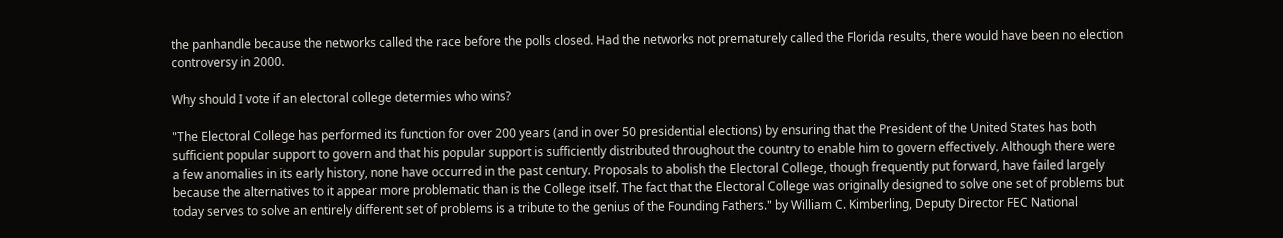the panhandle because the networks called the race before the polls closed. Had the networks not prematurely called the Florida results, there would have been no election controversy in 2000.

Why should I vote if an electoral college determies who wins?

"The Electoral College has performed its function for over 200 years (and in over 50 presidential elections) by ensuring that the President of the United States has both sufficient popular support to govern and that his popular support is sufficiently distributed throughout the country to enable him to govern effectively. Although there were a few anomalies in its early history, none have occurred in the past century. Proposals to abolish the Electoral College, though frequently put forward, have failed largely because the alternatives to it appear more problematic than is the College itself. The fact that the Electoral College was originally designed to solve one set of problems but today serves to solve an entirely different set of problems is a tribute to the genius of the Founding Fathers." by William C. Kimberling, Deputy Director FEC National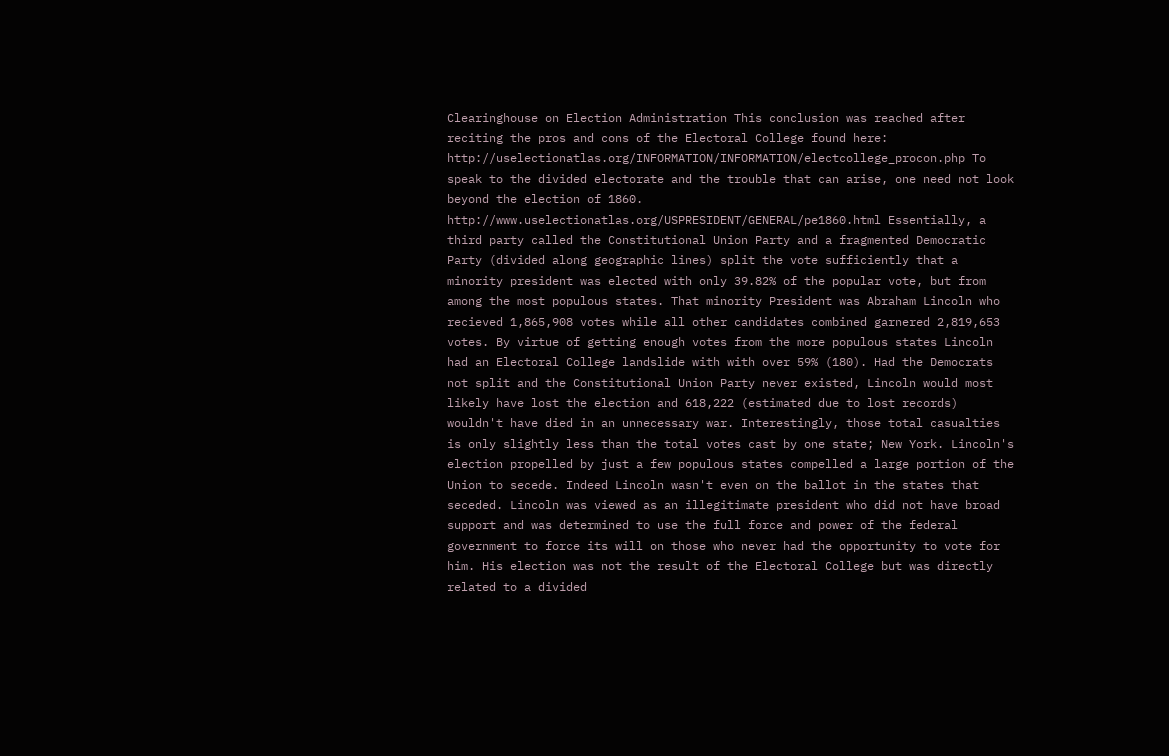Clearinghouse on Election Administration This conclusion was reached after reciting the pros and cons of the Electoral College found here: http://uselectionatlas.org/INFORMATION/INFORMATION/electcollege_procon.php To speak to the divided electorate and the trouble that can arise, one need not look beyond the election of 1860. http://www.uselectionatlas.org/USPRESIDENT/GENERAL/pe1860.html Essentially, a third party called the Constitutional Union Party and a fragmented Democratic Party (divided along geographic lines) split the vote sufficiently that a minority president was elected with only 39.82% of the popular vote, but from among the most populous states. That minority President was Abraham Lincoln who recieved 1,865,908 votes while all other candidates combined garnered 2,819,653 votes. By virtue of getting enough votes from the more populous states Lincoln had an Electoral College landslide with with over 59% (180). Had the Democrats not split and the Constitutional Union Party never existed, Lincoln would most likely have lost the election and 618,222 (estimated due to lost records) wouldn't have died in an unnecessary war. Interestingly, those total casualties is only slightly less than the total votes cast by one state; New York. Lincoln's election propelled by just a few populous states compelled a large portion of the Union to secede. Indeed Lincoln wasn't even on the ballot in the states that seceded. Lincoln was viewed as an illegitimate president who did not have broad support and was determined to use the full force and power of the federal government to force its will on those who never had the opportunity to vote for him. His election was not the result of the Electoral College but was directly related to a divided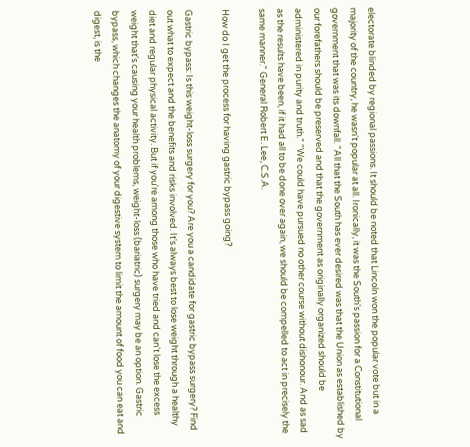electorate blinded by regional passions. It should be noted that Lincoln won the popular vote but in a majority of the country, he wasn't popular at all. Ironically, it was the South's passion for a Constitutional government that was its downfall. "All that the South has ever desired was that the Union as established by our forefathers should be preserved and that the government as originally organized should be administered in purity and truth." "We could have pursued no other course without dishonour. And as sad as the results have been, if it had all to be done over again, we should be compelled to act in precisely the same manner." General Robert E. Lee, C.S.A.

How do I get the process for having gastric bypass going?

Gastric bypass: Is this weight-loss surgery for you? Are you a candidate for gastric bypass surgery? Find out what to expect and the benefits and risks involved. It's always best to lose weight through a healthy diet and regular physical activity. But if you're among those who have tried and can't lose the excess weight that's causing your health problems, weight-loss (bariatric) surgery may be an option. Gastric bypass, which changes the anatomy of your digestive system to limit the amount of food you can eat and digest, is the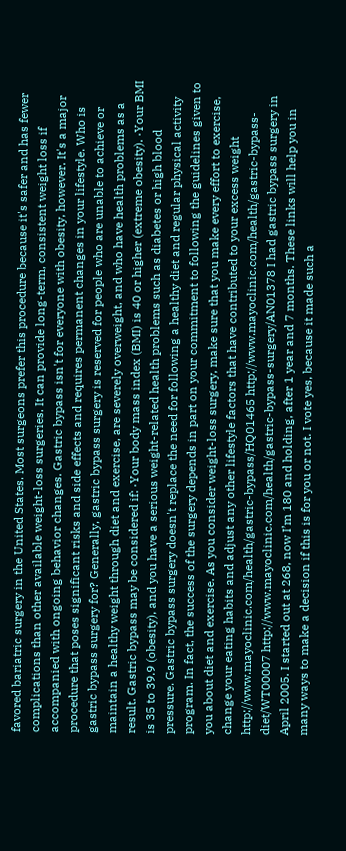favored bariatric surgery in the United States. Most surgeons prefer this procedure because it's safer and has fewer complications than other available weight-loss surgeries. It can provide long-term, consistent weight loss if accompanied with ongoing behavior changes. Gastric bypass isn't for everyone with obesity, however. It's a major procedure that poses significant risks and side effects and requires permanent changes in your lifestyle. Who is gastric bypass surgery for? Generally, gastric bypass surgery is reserved for people who are unable to achieve or maintain a healthy weight through diet and exercise, are severely overweight, and who have health problems as a result. Gastric bypass may be considered if: ·Your body mass index (BMI) is 40 or higher (extreme obesity). ·Your BMI is 35 to 39.9 (obesity), and you have a serious weight-related health problems such as diabetes or high blood pressure. Gastric bypass surgery doesn't replace the need for following a healthy diet and regular physical activity program. In fact, the success of the surgery depends in part on your commitment to following the guidelines given to you about diet and exercise. As you consider weight-loss surgery, make sure that you make every effort to exercise, change your eating habits and adjust any other lifestyle factors that have contributed to your excess weight http://www.mayoclinic.com/health/gastric-bypass/HQ01465 http://www.mayoclinic.com/health/gastric-bypass-diet/WT00007 http://www.mayoclinic.com/health/gastric-bypass-surgery/AN01378 I had gastric bypass surgery in April 2005. I started out at 268, now I’m 180 and holding, after 1 year and 7 months. These links will help you in many ways to make a decision if this is for you or not. I vote yes, because it made such a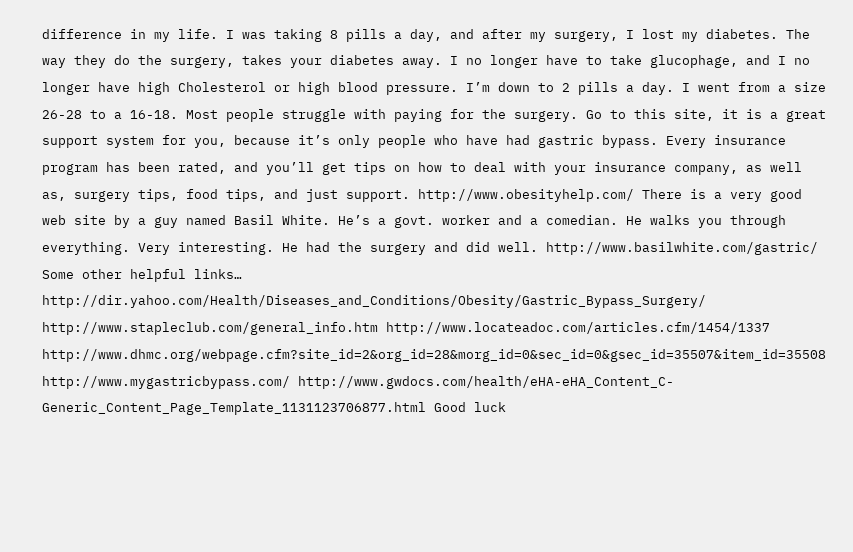difference in my life. I was taking 8 pills a day, and after my surgery, I lost my diabetes. The way they do the surgery, takes your diabetes away. I no longer have to take glucophage, and I no longer have high Cholesterol or high blood pressure. I’m down to 2 pills a day. I went from a size 26-28 to a 16-18. Most people struggle with paying for the surgery. Go to this site, it is a great support system for you, because it’s only people who have had gastric bypass. Every insurance program has been rated, and you’ll get tips on how to deal with your insurance company, as well as, surgery tips, food tips, and just support. http://www.obesityhelp.com/ There is a very good web site by a guy named Basil White. He’s a govt. worker and a comedian. He walks you through everything. Very interesting. He had the surgery and did well. http://www.basilwhite.com/gastric/ Some other helpful links… http://dir.yahoo.com/Health/Diseases_and_Conditions/Obesity/Gastric_Bypass_Surgery/ http://www.stapleclub.com/general_info.htm http://www.locateadoc.com/articles.cfm/1454/1337 http://www.dhmc.org/webpage.cfm?site_id=2&org_id=28&morg_id=0&sec_id=0&gsec_id=35507&item_id=35508 http://www.mygastricbypass.com/ http://www.gwdocs.com/health/eHA-eHA_Content_C-Generic_Content_Page_Template_1131123706877.html Good luck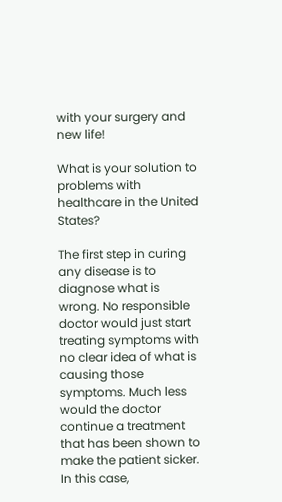with your surgery and new life!

What is your solution to problems with healthcare in the United States?

The first step in curing any disease is to diagnose what is wrong. No responsible doctor would just start treating symptoms with no clear idea of what is causing those symptoms. Much less would the doctor continue a treatment that has been shown to make the patient sicker. In this case,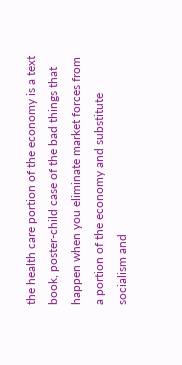the health care portion of the economy is a text book, poster-child case of the bad things that happen when you eliminate market forces from a portion of the economy and substitute socialism and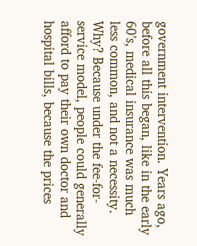government intervention. Years ago, before all this began, like in the early 60’s, medical insurance was much less common, and not a necessity. Why? Because under the fee-for-service model, people could generally afford to pay their own doctor and hospital bills, because the prices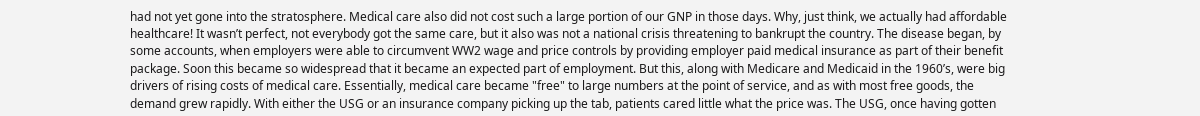had not yet gone into the stratosphere. Medical care also did not cost such a large portion of our GNP in those days. Why, just think, we actually had affordable healthcare! It wasn’t perfect, not everybody got the same care, but it also was not a national crisis threatening to bankrupt the country. The disease began, by some accounts, when employers were able to circumvent WW2 wage and price controls by providing employer paid medical insurance as part of their benefit package. Soon this became so widespread that it became an expected part of employment. But this, along with Medicare and Medicaid in the 1960’s, were big drivers of rising costs of medical care. Essentially, medical care became "free" to large numbers at the point of service, and as with most free goods, the demand grew rapidly. With either the USG or an insurance company picking up the tab, patients cared little what the price was. The USG, once having gotten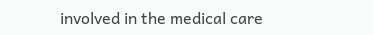involved in the medical care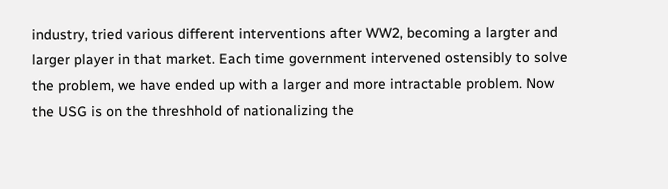industry, tried various different interventions after WW2, becoming a largter and larger player in that market. Each time government intervened ostensibly to solve the problem, we have ended up with a larger and more intractable problem. Now the USG is on the threshhold of nationalizing the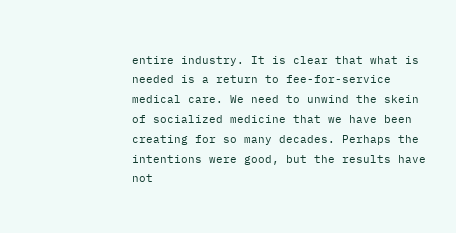entire industry. It is clear that what is needed is a return to fee-for-service medical care. We need to unwind the skein of socialized medicine that we have been creating for so many decades. Perhaps the intentions were good, but the results have not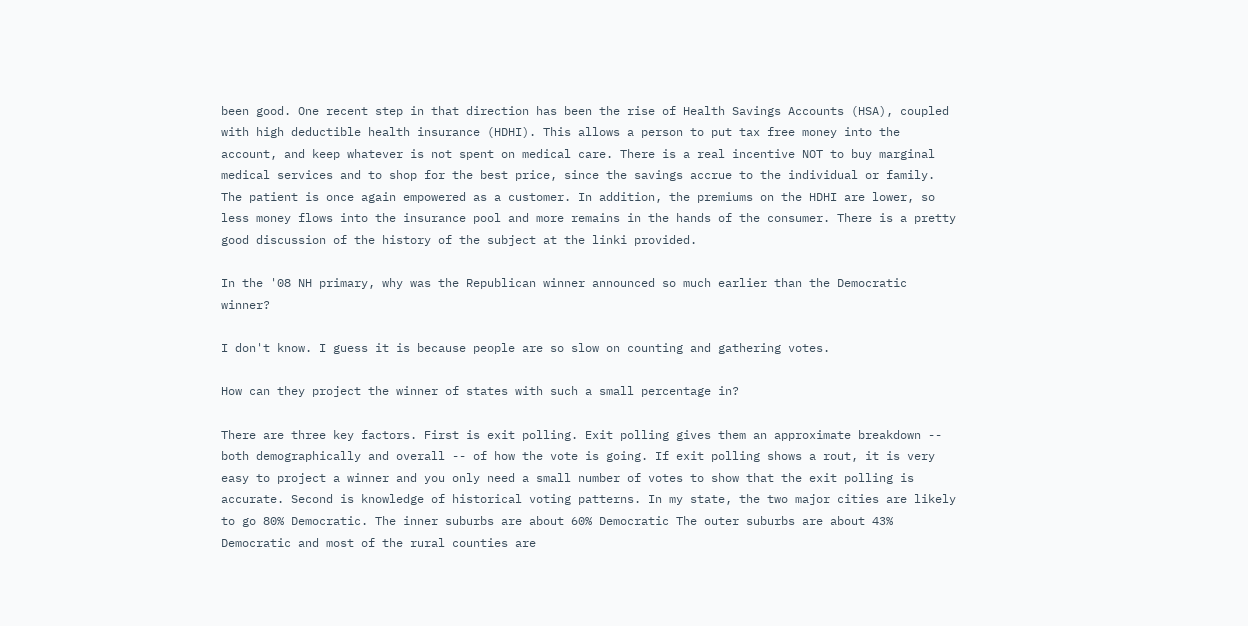been good. One recent step in that direction has been the rise of Health Savings Accounts (HSA), coupled with high deductible health insurance (HDHI). This allows a person to put tax free money into the account, and keep whatever is not spent on medical care. There is a real incentive NOT to buy marginal medical services and to shop for the best price, since the savings accrue to the individual or family. The patient is once again empowered as a customer. In addition, the premiums on the HDHI are lower, so less money flows into the insurance pool and more remains in the hands of the consumer. There is a pretty good discussion of the history of the subject at the linki provided.

In the '08 NH primary, why was the Republican winner announced so much earlier than the Democratic winner?

I don't know. I guess it is because people are so slow on counting and gathering votes.

How can they project the winner of states with such a small percentage in?

There are three key factors. First is exit polling. Exit polling gives them an approximate breakdown -- both demographically and overall -- of how the vote is going. If exit polling shows a rout, it is very easy to project a winner and you only need a small number of votes to show that the exit polling is accurate. Second is knowledge of historical voting patterns. In my state, the two major cities are likely to go 80% Democratic. The inner suburbs are about 60% Democratic The outer suburbs are about 43% Democratic and most of the rural counties are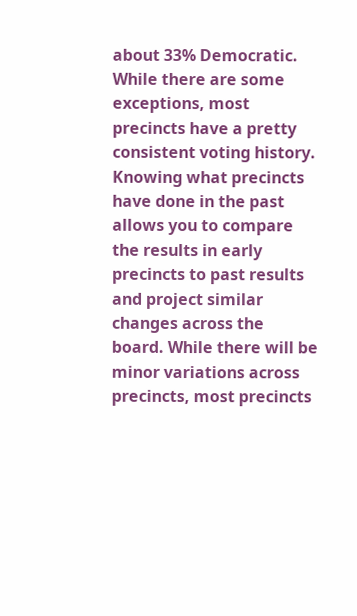about 33% Democratic. While there are some exceptions, most precincts have a pretty consistent voting history. Knowing what precincts have done in the past allows you to compare the results in early precincts to past results and project similar changes across the board. While there will be minor variations across precincts, most precincts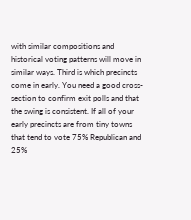with similar compositions and historical voting patterns will move in similar ways. Third is which precincts come in early. You need a good cross-section to confirm exit polls and that the swing is consistent. If all of your early precincts are from tiny towns that tend to vote 75% Republican and 25%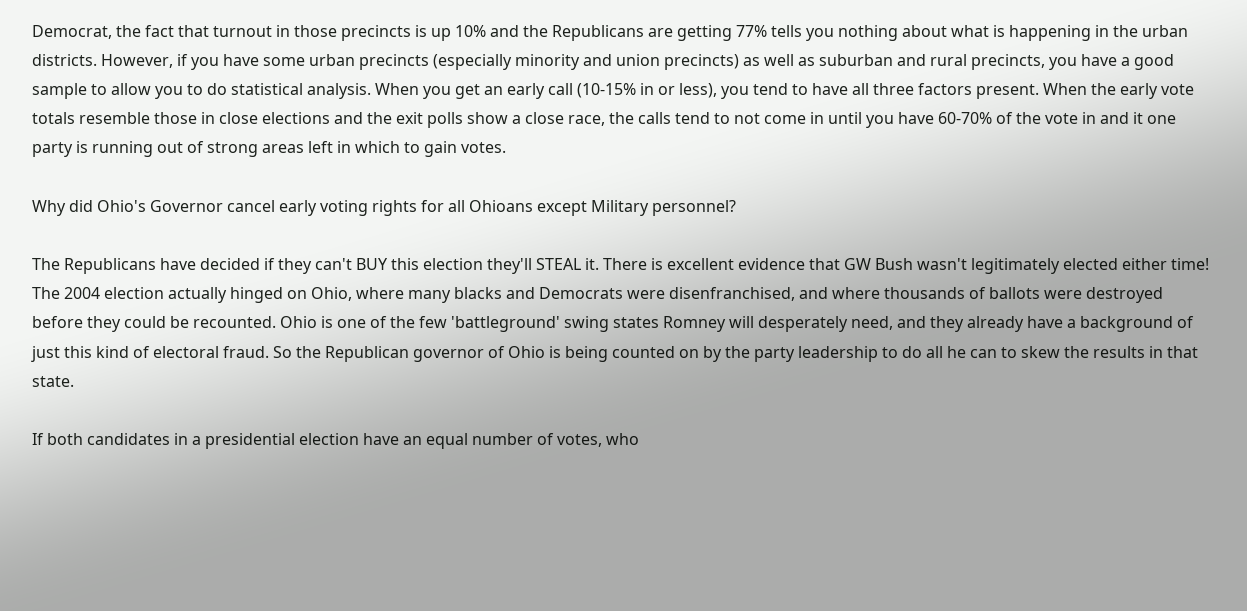Democrat, the fact that turnout in those precincts is up 10% and the Republicans are getting 77% tells you nothing about what is happening in the urban districts. However, if you have some urban precincts (especially minority and union precincts) as well as suburban and rural precincts, you have a good sample to allow you to do statistical analysis. When you get an early call (10-15% in or less), you tend to have all three factors present. When the early vote totals resemble those in close elections and the exit polls show a close race, the calls tend to not come in until you have 60-70% of the vote in and it one party is running out of strong areas left in which to gain votes.

Why did Ohio's Governor cancel early voting rights for all Ohioans except Military personnel?

The Republicans have decided if they can't BUY this election they'll STEAL it. There is excellent evidence that GW Bush wasn't legitimately elected either time! The 2004 election actually hinged on Ohio, where many blacks and Democrats were disenfranchised, and where thousands of ballots were destroyed before they could be recounted. Ohio is one of the few 'battleground' swing states Romney will desperately need, and they already have a background of just this kind of electoral fraud. So the Republican governor of Ohio is being counted on by the party leadership to do all he can to skew the results in that state.

If both candidates in a presidential election have an equal number of votes, who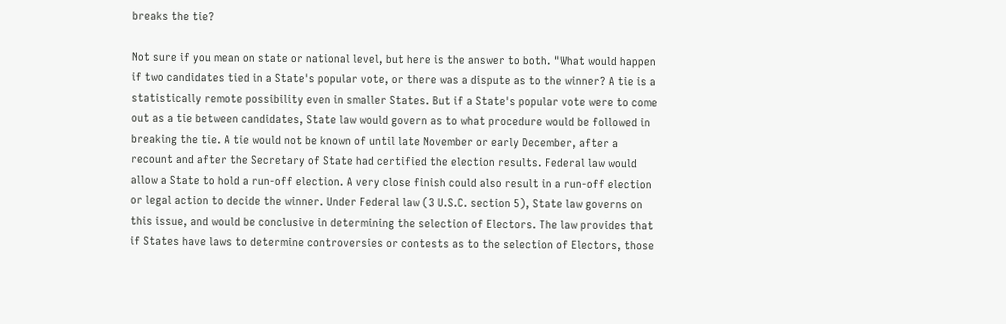breaks the tie?

Not sure if you mean on state or national level, but here is the answer to both. "What would happen if two candidates tied in a State's popular vote, or there was a dispute as to the winner? A tie is a statistically remote possibility even in smaller States. But if a State's popular vote were to come out as a tie between candidates, State law would govern as to what procedure would be followed in breaking the tie. A tie would not be known of until late November or early December, after a recount and after the Secretary of State had certified the election results. Federal law would allow a State to hold a run-off election. A very close finish could also result in a run-off election or legal action to decide the winner. Under Federal law (3 U.S.C. section 5), State law governs on this issue, and would be conclusive in determining the selection of Electors. The law provides that if States have laws to determine controversies or contests as to the selection of Electors, those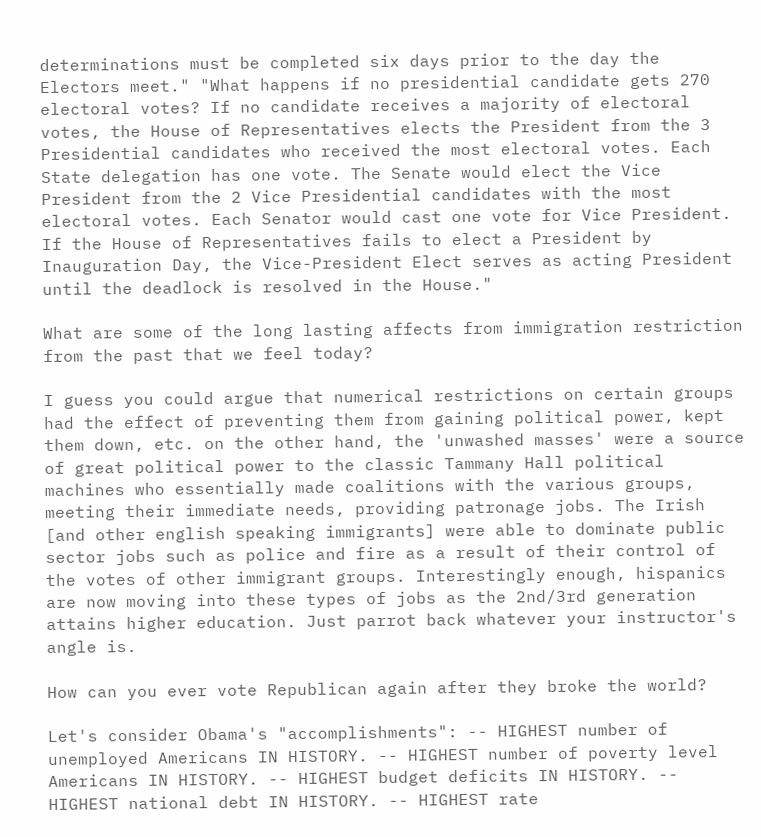determinations must be completed six days prior to the day the Electors meet." "What happens if no presidential candidate gets 270 electoral votes? If no candidate receives a majority of electoral votes, the House of Representatives elects the President from the 3 Presidential candidates who received the most electoral votes. Each State delegation has one vote. The Senate would elect the Vice President from the 2 Vice Presidential candidates with the most electoral votes. Each Senator would cast one vote for Vice President. If the House of Representatives fails to elect a President by Inauguration Day, the Vice-President Elect serves as acting President until the deadlock is resolved in the House."

What are some of the long lasting affects from immigration restriction from the past that we feel today?

I guess you could argue that numerical restrictions on certain groups had the effect of preventing them from gaining political power, kept them down, etc. on the other hand, the 'unwashed masses' were a source of great political power to the classic Tammany Hall political machines who essentially made coalitions with the various groups, meeting their immediate needs, providing patronage jobs. The Irish [and other english speaking immigrants] were able to dominate public sector jobs such as police and fire as a result of their control of the votes of other immigrant groups. Interestingly enough, hispanics are now moving into these types of jobs as the 2nd/3rd generation attains higher education. Just parrot back whatever your instructor's angle is.

How can you ever vote Republican again after they broke the world?

Let's consider Obama's "accomplishments": -- HIGHEST number of unemployed Americans IN HISTORY. -- HIGHEST number of poverty level Americans IN HISTORY. -- HIGHEST budget deficits IN HISTORY. -- HIGHEST national debt IN HISTORY. -- HIGHEST rate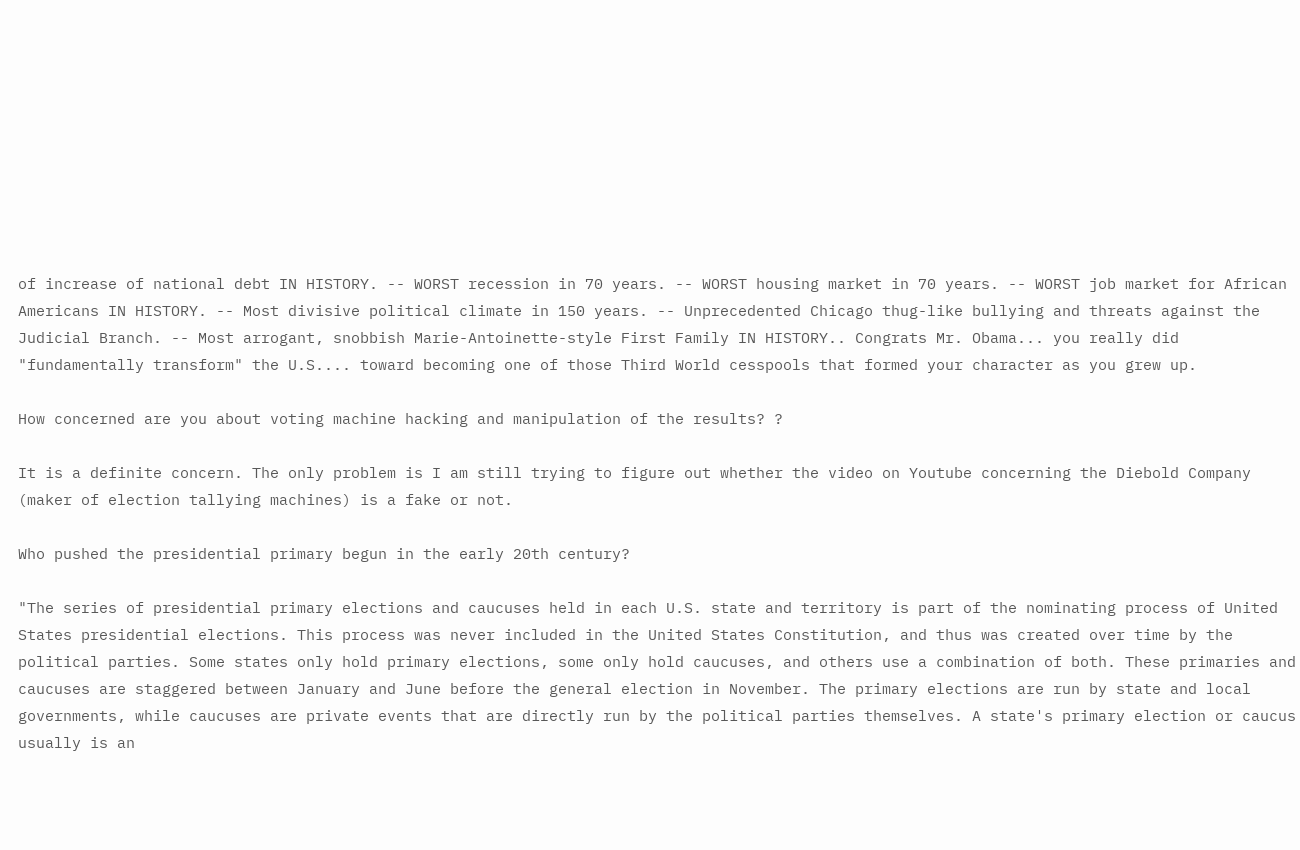of increase of national debt IN HISTORY. -- WORST recession in 70 years. -- WORST housing market in 70 years. -- WORST job market for African Americans IN HISTORY. -- Most divisive political climate in 150 years. -- Unprecedented Chicago thug-like bullying and threats against the Judicial Branch. -- Most arrogant, snobbish Marie-Antoinette-style First Family IN HISTORY.. Congrats Mr. Obama... you really did "fundamentally transform" the U.S.... toward becoming one of those Third World cesspools that formed your character as you grew up.

How concerned are you about voting machine hacking and manipulation of the results? ?

It is a definite concern. The only problem is I am still trying to figure out whether the video on Youtube concerning the Diebold Company (maker of election tallying machines) is a fake or not.

Who pushed the presidential primary begun in the early 20th century?

"The series of presidential primary elections and caucuses held in each U.S. state and territory is part of the nominating process of United States presidential elections. This process was never included in the United States Constitution, and thus was created over time by the political parties. Some states only hold primary elections, some only hold caucuses, and others use a combination of both. These primaries and caucuses are staggered between January and June before the general election in November. The primary elections are run by state and local governments, while caucuses are private events that are directly run by the political parties themselves. A state's primary election or caucus usually is an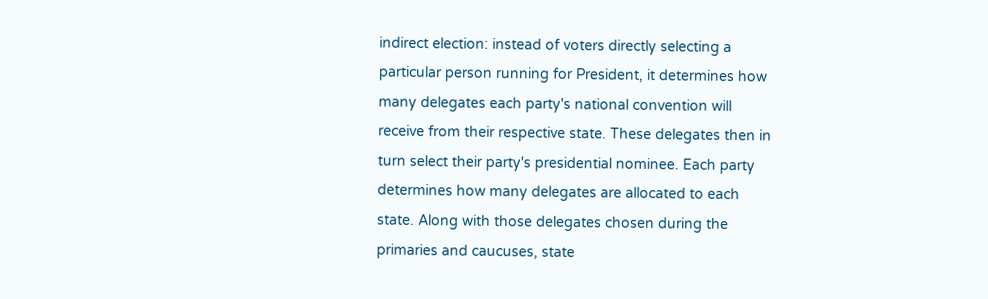indirect election: instead of voters directly selecting a particular person running for President, it determines how many delegates each party's national convention will receive from their respective state. These delegates then in turn select their party's presidential nominee. Each party determines how many delegates are allocated to each state. Along with those delegates chosen during the primaries and caucuses, state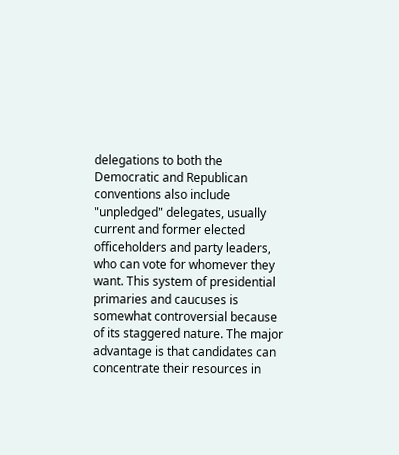delegations to both the Democratic and Republican conventions also include "unpledged" delegates, usually current and former elected officeholders and party leaders, who can vote for whomever they want. This system of presidential primaries and caucuses is somewhat controversial because of its staggered nature. The major advantage is that candidates can concentrate their resources in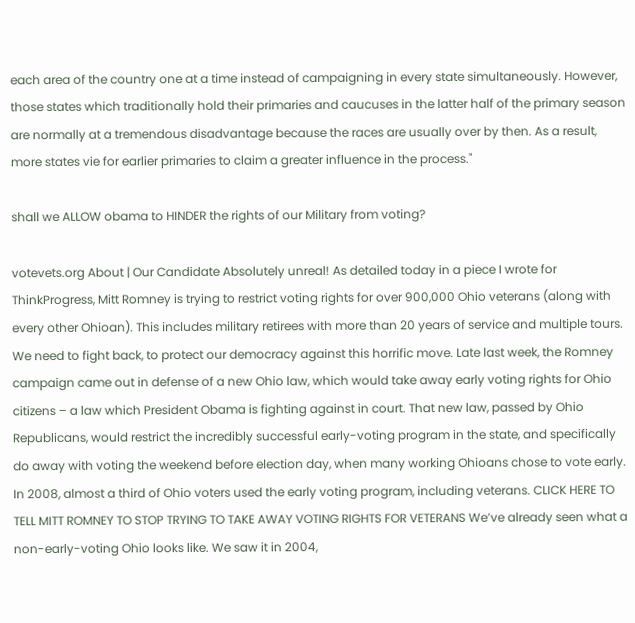each area of the country one at a time instead of campaigning in every state simultaneously. However, those states which traditionally hold their primaries and caucuses in the latter half of the primary season are normally at a tremendous disadvantage because the races are usually over by then. As a result, more states vie for earlier primaries to claim a greater influence in the process."

shall we ALLOW obama to HINDER the rights of our Military from voting?

votevets.org About | Our Candidate Absolutely unreal! As detailed today in a piece I wrote for ThinkProgress, Mitt Romney is trying to restrict voting rights for over 900,000 Ohio veterans (along with every other Ohioan). This includes military retirees with more than 20 years of service and multiple tours. We need to fight back, to protect our democracy against this horrific move. Late last week, the Romney campaign came out in defense of a new Ohio law, which would take away early voting rights for Ohio citizens – a law which President Obama is fighting against in court. That new law, passed by Ohio Republicans, would restrict the incredibly successful early-voting program in the state, and specifically do away with voting the weekend before election day, when many working Ohioans chose to vote early. In 2008, almost a third of Ohio voters used the early voting program, including veterans. CLICK HERE TO TELL MITT ROMNEY TO STOP TRYING TO TAKE AWAY VOTING RIGHTS FOR VETERANS We’ve already seen what a non-early-voting Ohio looks like. We saw it in 2004,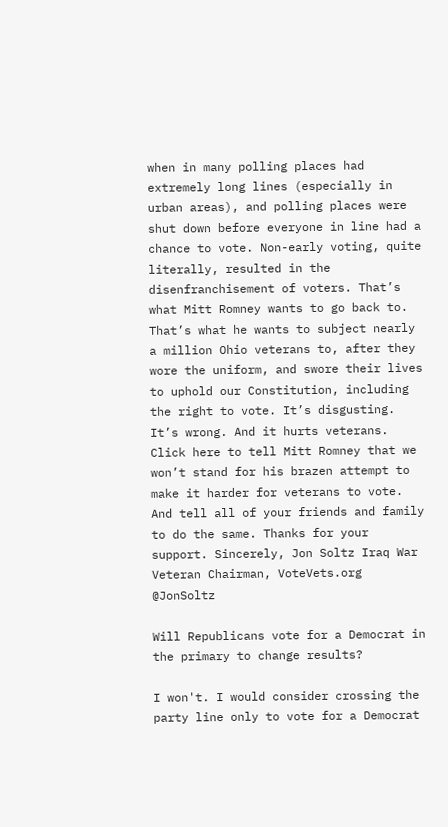when in many polling places had extremely long lines (especially in urban areas), and polling places were shut down before everyone in line had a chance to vote. Non-early voting, quite literally, resulted in the disenfranchisement of voters. That’s what Mitt Romney wants to go back to. That’s what he wants to subject nearly a million Ohio veterans to, after they wore the uniform, and swore their lives to uphold our Constitution, including the right to vote. It’s disgusting. It’s wrong. And it hurts veterans. Click here to tell Mitt Romney that we won’t stand for his brazen attempt to make it harder for veterans to vote. And tell all of your friends and family to do the same. Thanks for your support. Sincerely, Jon Soltz Iraq War Veteran Chairman, VoteVets.org @JonSoltz

Will Republicans vote for a Democrat in the primary to change results?

I won't. I would consider crossing the party line only to vote for a Democrat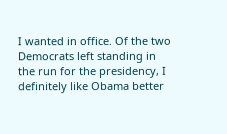I wanted in office. Of the two Democrats left standing in the run for the presidency, I definitely like Obama better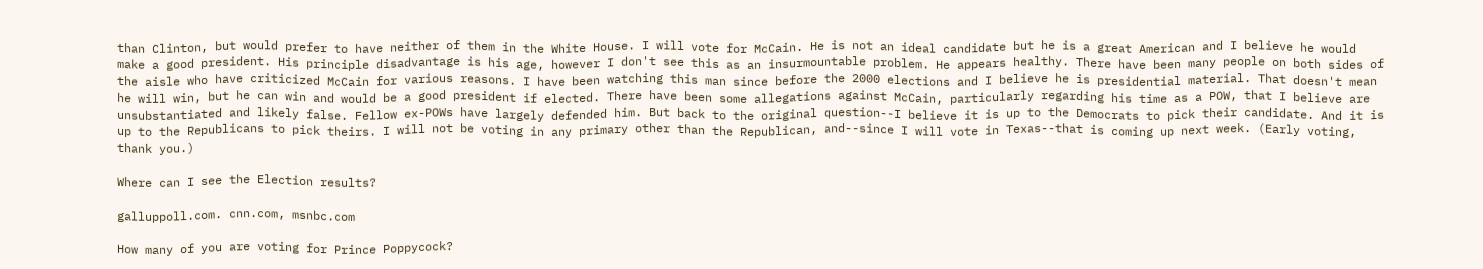than Clinton, but would prefer to have neither of them in the White House. I will vote for McCain. He is not an ideal candidate but he is a great American and I believe he would make a good president. His principle disadvantage is his age, however I don't see this as an insurmountable problem. He appears healthy. There have been many people on both sides of the aisle who have criticized McCain for various reasons. I have been watching this man since before the 2000 elections and I believe he is presidential material. That doesn't mean he will win, but he can win and would be a good president if elected. There have been some allegations against McCain, particularly regarding his time as a POW, that I believe are unsubstantiated and likely false. Fellow ex-POWs have largely defended him. But back to the original question--I believe it is up to the Democrats to pick their candidate. And it is up to the Republicans to pick theirs. I will not be voting in any primary other than the Republican, and--since I will vote in Texas--that is coming up next week. (Early voting, thank you.)

Where can I see the Election results?

galluppoll.com. cnn.com, msnbc.com

How many of you are voting for Prince Poppycock?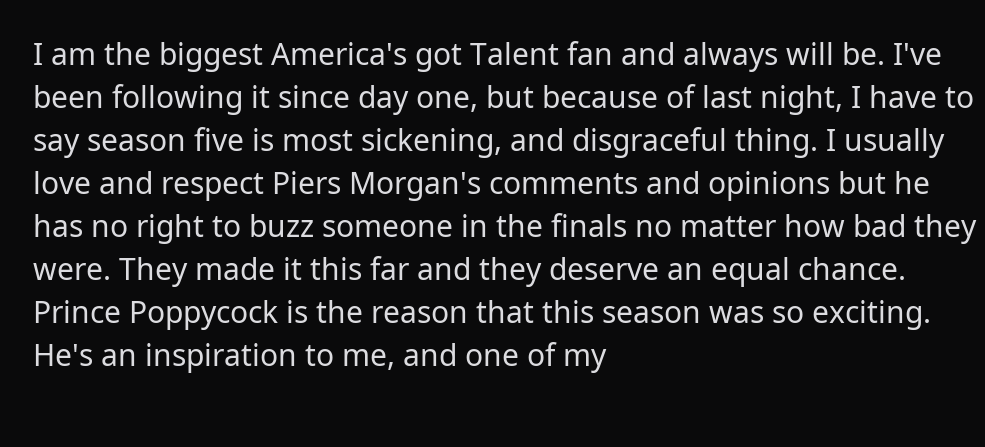I am the biggest America's got Talent fan and always will be. I've been following it since day one, but because of last night, I have to say season five is most sickening, and disgraceful thing. I usually love and respect Piers Morgan's comments and opinions but he has no right to buzz someone in the finals no matter how bad they were. They made it this far and they deserve an equal chance. Prince Poppycock is the reason that this season was so exciting. He's an inspiration to me, and one of my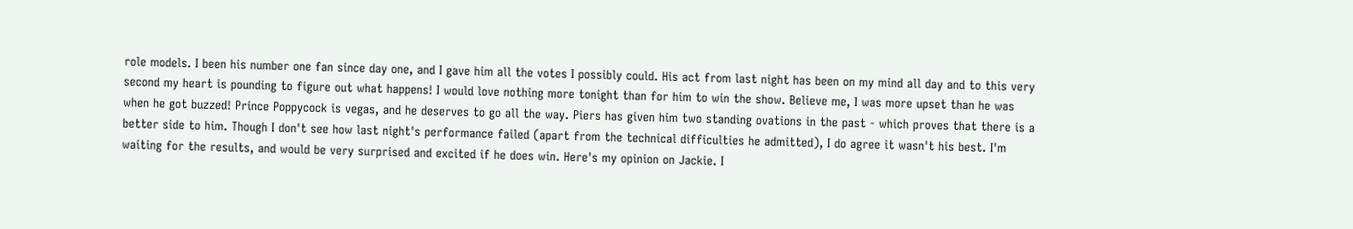role models. I been his number one fan since day one, and I gave him all the votes I possibly could. His act from last night has been on my mind all day and to this very second my heart is pounding to figure out what happens! I would love nothing more tonight than for him to win the show. Believe me, I was more upset than he was when he got buzzed! Prince Poppycock is vegas, and he deserves to go all the way. Piers has given him two standing ovations in the past - which proves that there is a better side to him. Though I don't see how last night's performance failed (apart from the technical difficulties he admitted), I do agree it wasn't his best. I'm waiting for the results, and would be very surprised and excited if he does win. Here's my opinion on Jackie. I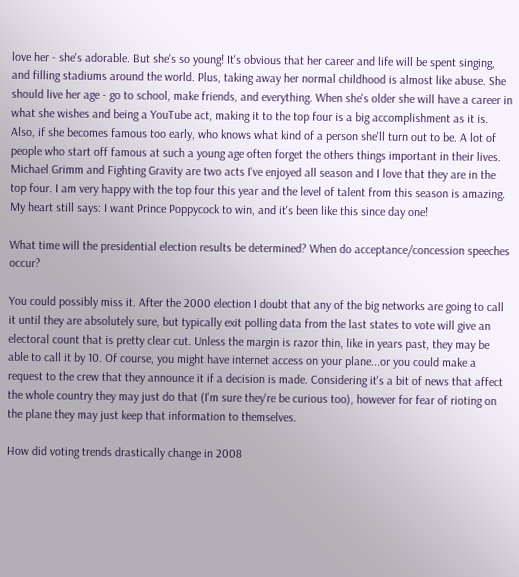love her - she's adorable. But she's so young! It's obvious that her career and life will be spent singing, and filling stadiums around the world. Plus, taking away her normal childhood is almost like abuse. She should live her age - go to school, make friends, and everything. When she's older she will have a career in what she wishes and being a YouTube act, making it to the top four is a big accomplishment as it is. Also, if she becomes famous too early, who knows what kind of a person she'll turn out to be. A lot of people who start off famous at such a young age often forget the others things important in their lives. Michael Grimm and Fighting Gravity are two acts I've enjoyed all season and I love that they are in the top four. I am very happy with the top four this year and the level of talent from this season is amazing. My heart still says: I want Prince Poppycock to win, and it's been like this since day one!

What time will the presidential election results be determined? When do acceptance/concession speeches occur?

You could possibly miss it. After the 2000 election I doubt that any of the big networks are going to call it until they are absolutely sure, but typically exit polling data from the last states to vote will give an electoral count that is pretty clear cut. Unless the margin is razor thin, like in years past, they may be able to call it by 10. Of course, you might have internet access on your plane...or you could make a request to the crew that they announce it if a decision is made. Considering it's a bit of news that affect the whole country they may just do that (I'm sure they're be curious too), however for fear of rioting on the plane they may just keep that information to themselves.

How did voting trends drastically change in 2008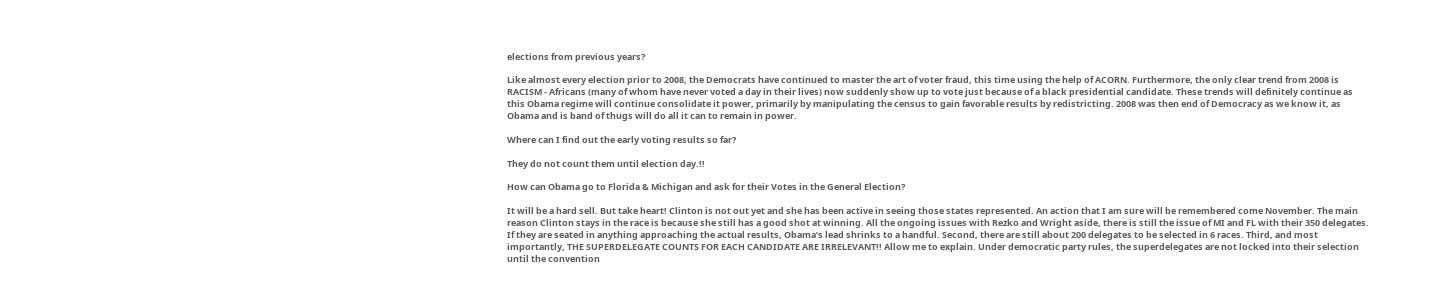elections from previous years?

Like almost every election prior to 2008, the Democrats have continued to master the art of voter fraud, this time using the help of ACORN. Furthermore, the only clear trend from 2008 is RACISM - Africans (many of whom have never voted a day in their lives) now suddenly show up to vote just because of a black presidential candidate. These trends will definitely continue as this Obama regime will continue consolidate it power, primarily by manipulating the census to gain favorable results by redistricting. 2008 was then end of Democracy as we know it, as Obama and is band of thugs will do all it can to remain in power.

Where can I find out the early voting results so far?

They do not count them until election day.!!

How can Obama go to Florida & Michigan and ask for their Votes in the General Election?

It will be a hard sell. But take heart! Clinton is not out yet and she has been active in seeing those states represented. An action that I am sure will be remembered come November. The main reason Clinton stays in the race is because she still has a good shot at winning. All the ongoing issues with Rezko and Wright aside, there is still the issue of MI and FL with their 350 delegates. If they are seated in anything approaching the actual results, Obama’s lead shrinks to a handful. Second, there are still about 200 delegates to be selected in 6 races. Third, and most importantly, THE SUPERDELEGATE COUNTS FOR EACH CANDIDATE ARE IRRELEVANT!! Allow me to explain. Under democratic party rules, the superdelegates are not locked into their selection until the convention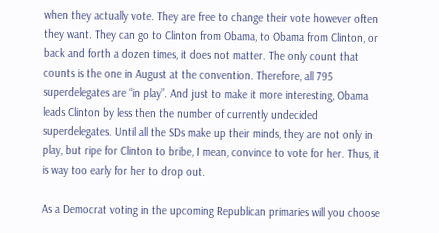when they actually vote. They are free to change their vote however often they want. They can go to Clinton from Obama, to Obama from Clinton, or back and forth a dozen times, it does not matter. The only count that counts is the one in August at the convention. Therefore, all 795 superdelegates are “in play”. And just to make it more interesting, Obama leads Clinton by less then the number of currently undecided superdelegates. Until all the SDs make up their minds, they are not only in play, but ripe for Clinton to bribe, I mean, convince to vote for her. Thus, it is way too early for her to drop out.

As a Democrat voting in the upcoming Republican primaries will you choose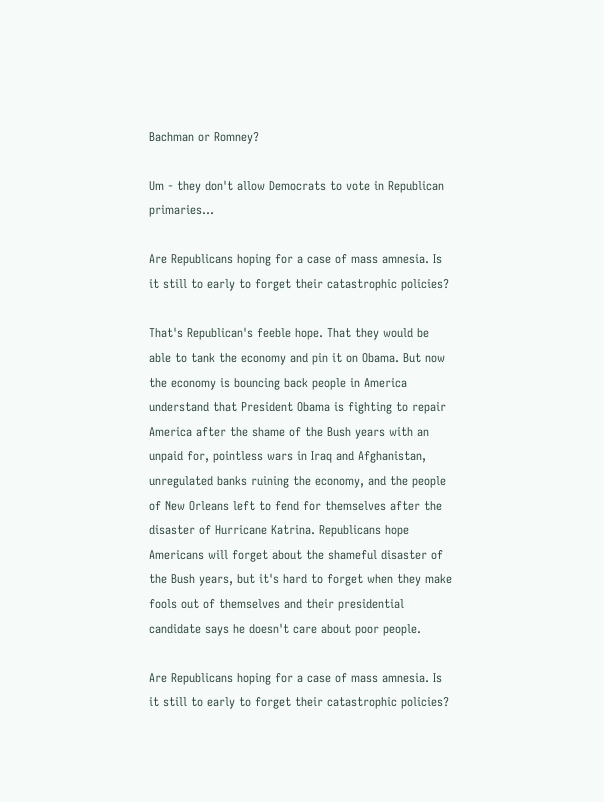Bachman or Romney?

Um - they don't allow Democrats to vote in Republican primaries...

Are Republicans hoping for a case of mass amnesia. Is it still to early to forget their catastrophic policies?

That's Republican's feeble hope. That they would be able to tank the economy and pin it on Obama. But now the economy is bouncing back people in America understand that President Obama is fighting to repair America after the shame of the Bush years with an unpaid for, pointless wars in Iraq and Afghanistan, unregulated banks ruining the economy, and the people of New Orleans left to fend for themselves after the disaster of Hurricane Katrina. Republicans hope Americans will forget about the shameful disaster of the Bush years, but it's hard to forget when they make fools out of themselves and their presidential candidate says he doesn't care about poor people.

Are Republicans hoping for a case of mass amnesia. Is it still to early to forget their catastrophic policies?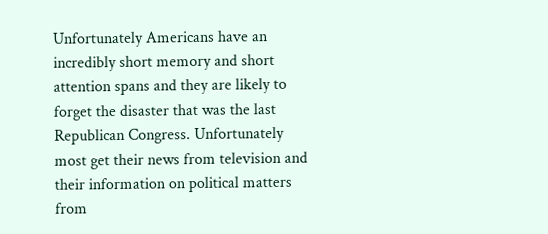Unfortunately Americans have an incredibly short memory and short attention spans and they are likely to forget the disaster that was the last Republican Congress. Unfortunately most get their news from television and their information on political matters from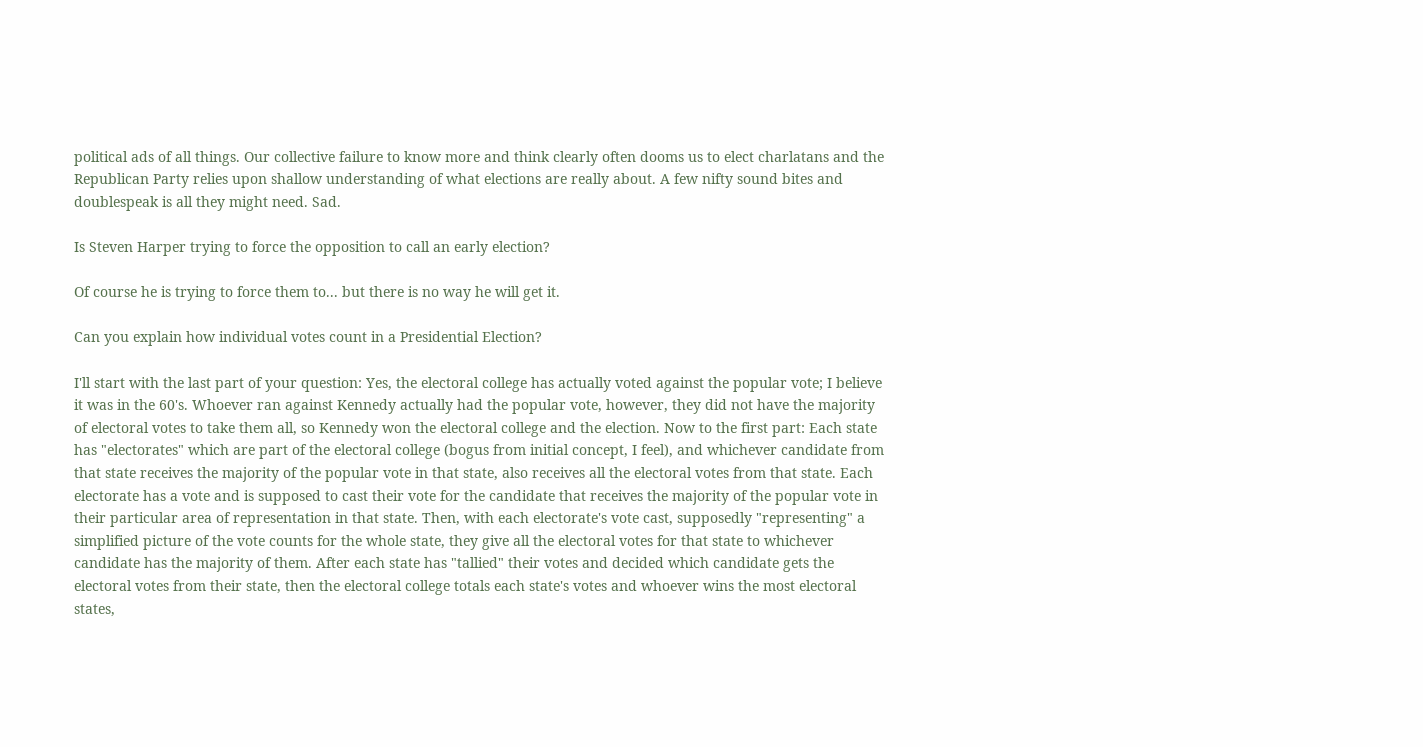political ads of all things. Our collective failure to know more and think clearly often dooms us to elect charlatans and the Republican Party relies upon shallow understanding of what elections are really about. A few nifty sound bites and doublespeak is all they might need. Sad.

Is Steven Harper trying to force the opposition to call an early election?

Of course he is trying to force them to... but there is no way he will get it.

Can you explain how individual votes count in a Presidential Election?

I'll start with the last part of your question: Yes, the electoral college has actually voted against the popular vote; I believe it was in the 60's. Whoever ran against Kennedy actually had the popular vote, however, they did not have the majority of electoral votes to take them all, so Kennedy won the electoral college and the election. Now to the first part: Each state has "electorates" which are part of the electoral college (bogus from initial concept, I feel), and whichever candidate from that state receives the majority of the popular vote in that state, also receives all the electoral votes from that state. Each electorate has a vote and is supposed to cast their vote for the candidate that receives the majority of the popular vote in their particular area of representation in that state. Then, with each electorate's vote cast, supposedly "representing" a simplified picture of the vote counts for the whole state, they give all the electoral votes for that state to whichever candidate has the majority of them. After each state has "tallied" their votes and decided which candidate gets the electoral votes from their state, then the electoral college totals each state's votes and whoever wins the most electoral states,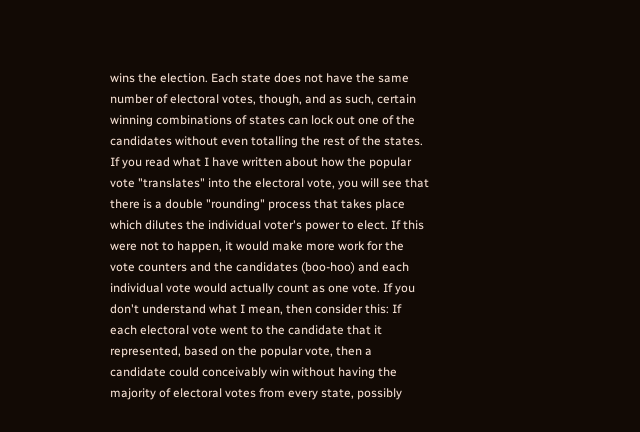wins the election. Each state does not have the same number of electoral votes, though, and as such, certain winning combinations of states can lock out one of the candidates without even totalling the rest of the states. If you read what I have written about how the popular vote "translates" into the electoral vote, you will see that there is a double "rounding" process that takes place which dilutes the individual voter's power to elect. If this were not to happen, it would make more work for the vote counters and the candidates (boo-hoo) and each individual vote would actually count as one vote. If you don't understand what I mean, then consider this: If each electoral vote went to the candidate that it represented, based on the popular vote, then a candidate could conceivably win without having the majority of electoral votes from every state, possibly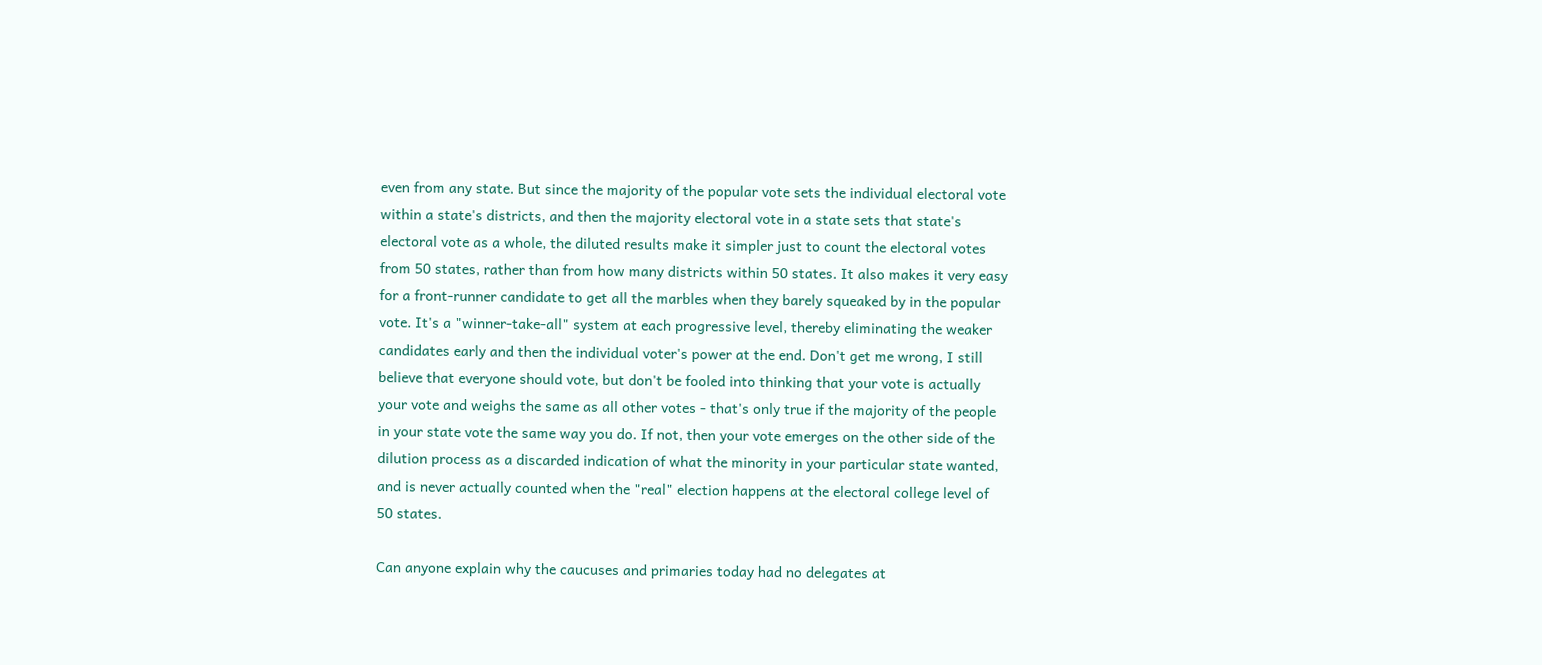even from any state. But since the majority of the popular vote sets the individual electoral vote within a state's districts, and then the majority electoral vote in a state sets that state's electoral vote as a whole, the diluted results make it simpler just to count the electoral votes from 50 states, rather than from how many districts within 50 states. It also makes it very easy for a front-runner candidate to get all the marbles when they barely squeaked by in the popular vote. It's a "winner-take-all" system at each progressive level, thereby eliminating the weaker candidates early and then the individual voter's power at the end. Don't get me wrong, I still believe that everyone should vote, but don't be fooled into thinking that your vote is actually your vote and weighs the same as all other votes - that's only true if the majority of the people in your state vote the same way you do. If not, then your vote emerges on the other side of the dilution process as a discarded indication of what the minority in your particular state wanted, and is never actually counted when the "real" election happens at the electoral college level of 50 states.

Can anyone explain why the caucuses and primaries today had no delegates at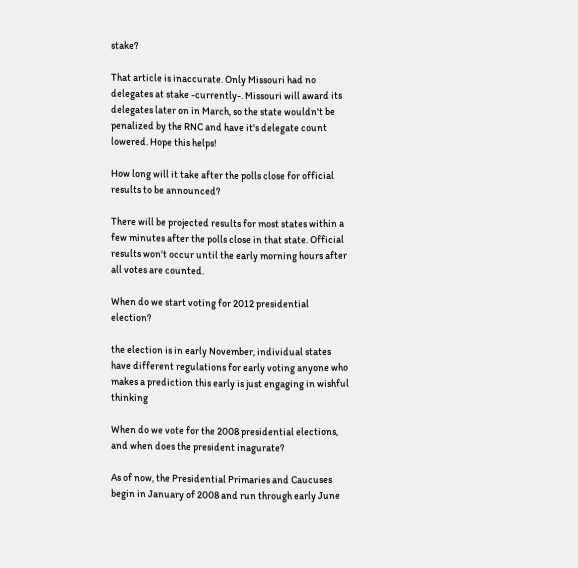stake?

That article is inaccurate. Only Missouri had no delegates at stake -currently-. Missouri will award its delegates later on in March, so the state wouldn't be penalized by the RNC and have it's delegate count lowered. Hope this helps!

How long will it take after the polls close for official results to be announced?

There will be projected results for most states within a few minutes after the polls close in that state. Official results won't occur until the early morning hours after all votes are counted.

When do we start voting for 2012 presidential election?

the election is in early November, individual states have different regulations for early voting anyone who makes a prediction this early is just engaging in wishful thinking

When do we vote for the 2008 presidential elections, and when does the president inagurate?

As of now, the Presidential Primaries and Caucuses begin in January of 2008 and run through early June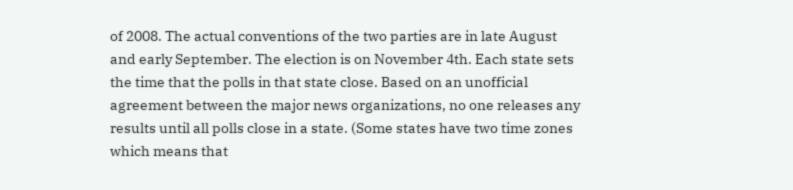of 2008. The actual conventions of the two parties are in late August and early September. The election is on November 4th. Each state sets the time that the polls in that state close. Based on an unofficial agreement between the major news organizations, no one releases any results until all polls close in a state. (Some states have two time zones which means that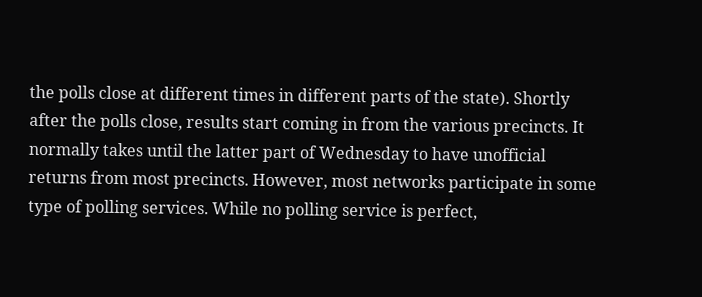the polls close at different times in different parts of the state). Shortly after the polls close, results start coming in from the various precincts. It normally takes until the latter part of Wednesday to have unofficial returns from most precincts. However, most networks participate in some type of polling services. While no polling service is perfect,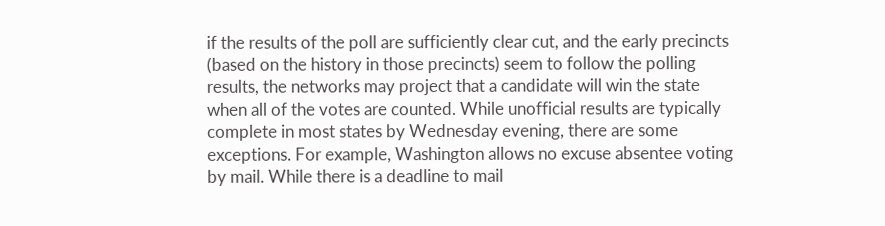if the results of the poll are sufficiently clear cut, and the early precincts (based on the history in those precincts) seem to follow the polling results, the networks may project that a candidate will win the state when all of the votes are counted. While unofficial results are typically complete in most states by Wednesday evening, there are some exceptions. For example, Washington allows no excuse absentee voting by mail. While there is a deadline to mail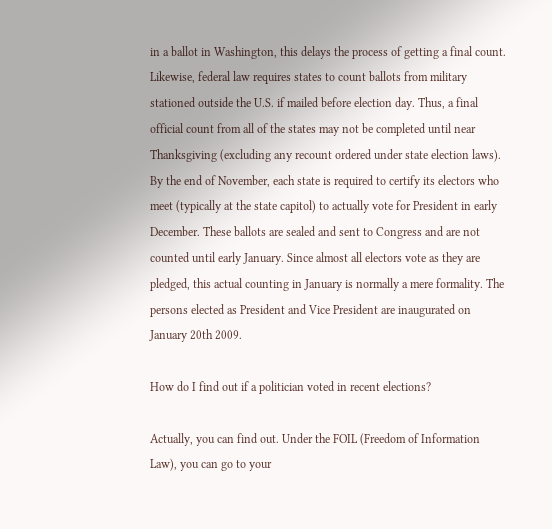in a ballot in Washington, this delays the process of getting a final count. Likewise, federal law requires states to count ballots from military stationed outside the U.S. if mailed before election day. Thus, a final official count from all of the states may not be completed until near Thanksgiving (excluding any recount ordered under state election laws). By the end of November, each state is required to certify its electors who meet (typically at the state capitol) to actually vote for President in early December. These ballots are sealed and sent to Congress and are not counted until early January. Since almost all electors vote as they are pledged, this actual counting in January is normally a mere formality. The persons elected as President and Vice President are inaugurated on January 20th 2009.

How do I find out if a politician voted in recent elections?

Actually, you can find out. Under the FOIL (Freedom of Information Law), you can go to your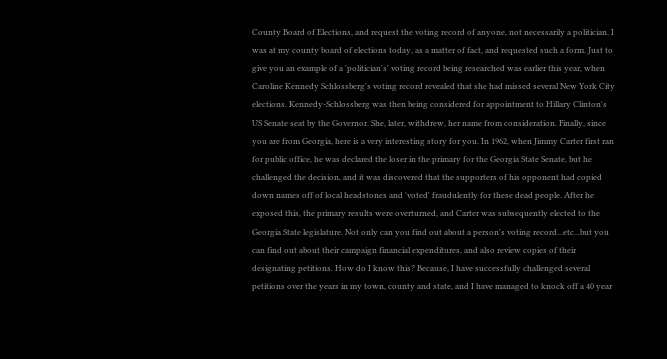County Board of Elections, and request the voting record of anyone, not necessarily a politician. I was at my county board of elections today, as a matter of fact, and requested such a form. Just to give you an example of a 'politician's' voting record being researched was earlier this year, when Caroline Kennedy Schlossberg's voting record revealed that she had missed several New York City elections. Kennedy-Schlossberg was then being considered for appointment to Hillary Clinton's US Senate seat by the Governor. She, later, withdrew, her name from consideration. Finally, since you are from Georgia, here is a very interesting story for you. In 1962, when Jimmy Carter first ran for public office, he was declared the loser in the primary for the Georgia State Senate, but he challenged the decision, and it was discovered that the supporters of his opponent had copied down names off of local headstones and 'voted' fraudulently for these dead people. After he exposed this, the primary results were overturned, and Carter was subsequently elected to the Georgia State legislature. Not only can you find out about a person's voting record...etc...but you can find out about their campaign financial expenditures, and also review copies of their designating petitions. How do I know this? Because, I have successfully challenged several petitions over the years in my town, county and state, and I have managed to knock off a 40 year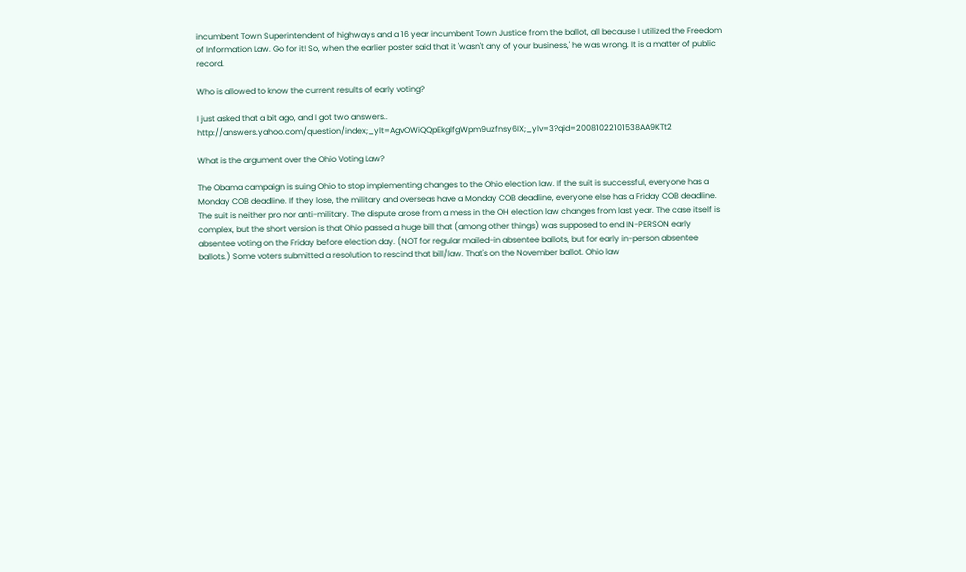incumbent Town Superintendent of highways and a 16 year incumbent Town Justice from the ballot, all because I utilized the Freedom of Information Law. Go for it! So, when the earlier poster said that it 'wasn't any of your business,' he was wrong. It is a matter of public record.

Who is allowed to know the current results of early voting?

I just asked that a bit ago, and I got two answers.. http://answers.yahoo.com/question/index;_ylt=AgvOWiQQpEkglfgWpm9uzfnsy6IX;_ylv=3?qid=20081022101538AA9KTt2

What is the argument over the Ohio Voting Law?

The Obama campaign is suing Ohio to stop implementing changes to the Ohio election law. If the suit is successful, everyone has a Monday COB deadline. If they lose, the military and overseas have a Monday COB deadline, everyone else has a Friday COB deadline. The suit is neither pro nor anti-military. The dispute arose from a mess in the OH election law changes from last year. The case itself is complex, but the short version is that Ohio passed a huge bill that (among other things) was supposed to end IN-PERSON early absentee voting on the Friday before election day. (NOT for regular mailed-in absentee ballots, but for early in-person absentee ballots.) Some voters submitted a resolution to rescind that bill/law. That's on the November ballot. Ohio law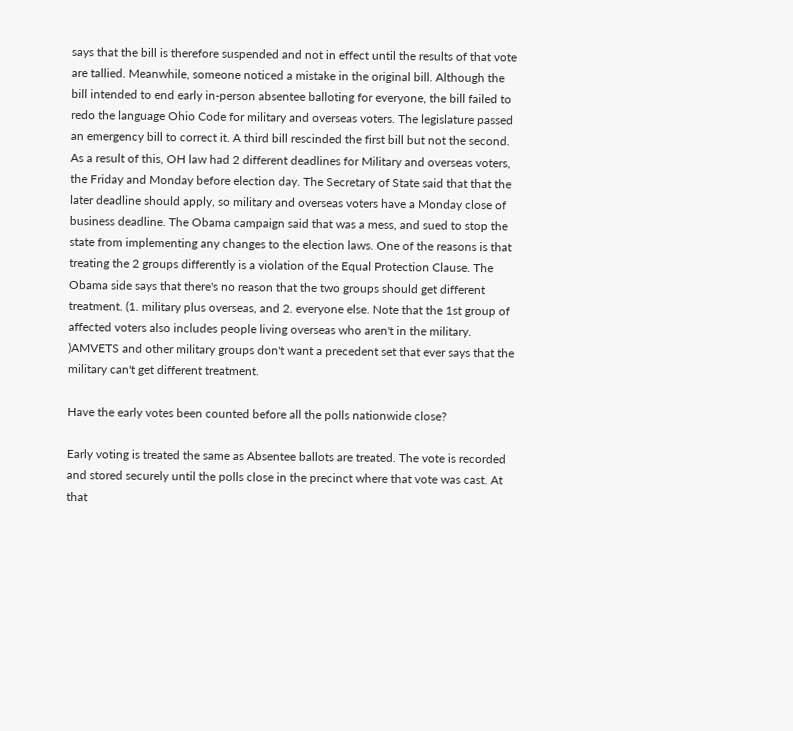says that the bill is therefore suspended and not in effect until the results of that vote are tallied. Meanwhile, someone noticed a mistake in the original bill. Although the bill intended to end early in-person absentee balloting for everyone, the bill failed to redo the language Ohio Code for military and overseas voters. The legislature passed an emergency bill to correct it. A third bill rescinded the first bill but not the second. As a result of this, OH law had 2 different deadlines for Military and overseas voters, the Friday and Monday before election day. The Secretary of State said that that the later deadline should apply, so military and overseas voters have a Monday close of business deadline. The Obama campaign said that was a mess, and sued to stop the state from implementing any changes to the election laws. One of the reasons is that treating the 2 groups differently is a violation of the Equal Protection Clause. The Obama side says that there's no reason that the two groups should get different treatment. (1. military plus overseas, and 2. everyone else. Note that the 1st group of affected voters also includes people living overseas who aren't in the military. )AMVETS and other military groups don't want a precedent set that ever says that the military can't get different treatment.

Have the early votes been counted before all the polls nationwide close?

Early voting is treated the same as Absentee ballots are treated. The vote is recorded and stored securely until the polls close in the precinct where that vote was cast. At that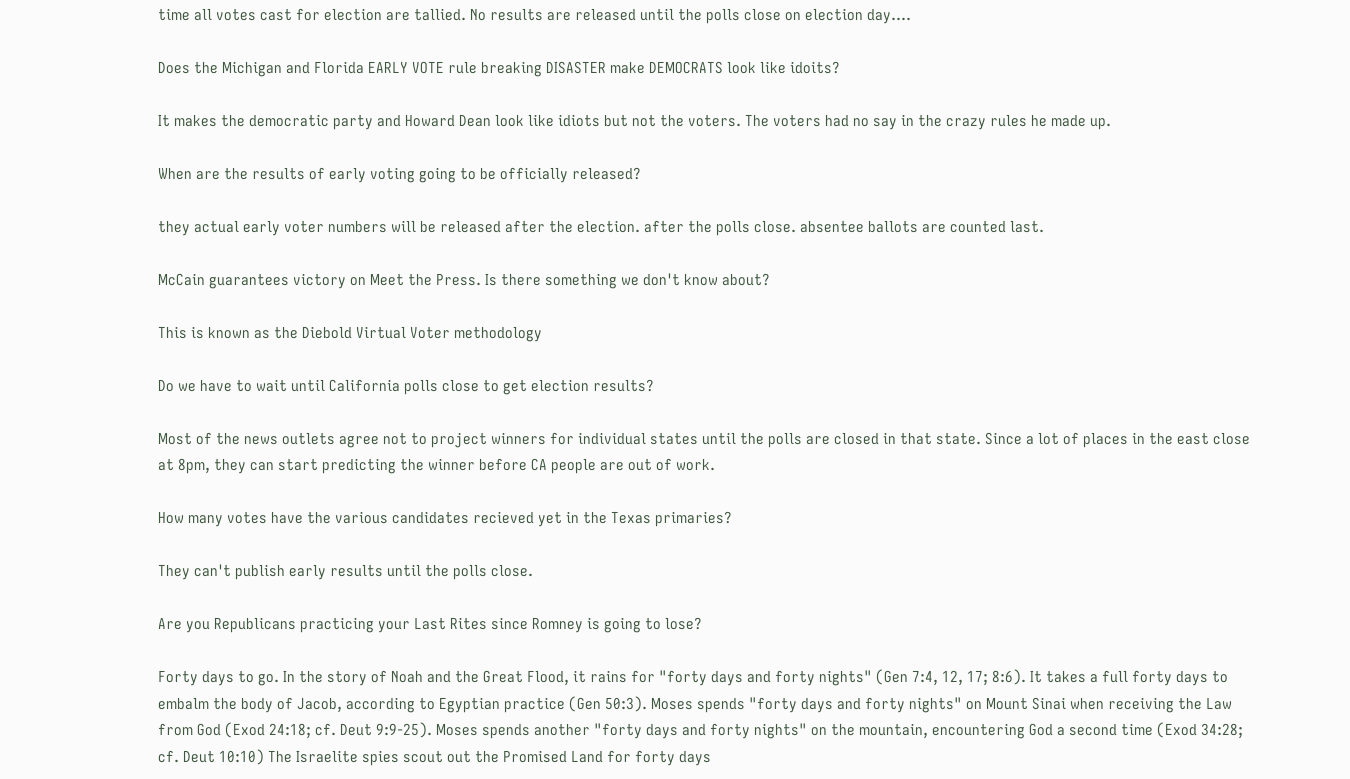time all votes cast for election are tallied. No results are released until the polls close on election day....

Does the Michigan and Florida EARLY VOTE rule breaking DISASTER make DEMOCRATS look like idoits?

It makes the democratic party and Howard Dean look like idiots but not the voters. The voters had no say in the crazy rules he made up.

When are the results of early voting going to be officially released?

they actual early voter numbers will be released after the election. after the polls close. absentee ballots are counted last.

McCain guarantees victory on Meet the Press. Is there something we don't know about?

This is known as the Diebold Virtual Voter methodology

Do we have to wait until California polls close to get election results?

Most of the news outlets agree not to project winners for individual states until the polls are closed in that state. Since a lot of places in the east close at 8pm, they can start predicting the winner before CA people are out of work.

How many votes have the various candidates recieved yet in the Texas primaries?

They can't publish early results until the polls close.

Are you Republicans practicing your Last Rites since Romney is going to lose?

Forty days to go. In the story of Noah and the Great Flood, it rains for "forty days and forty nights" (Gen 7:4, 12, 17; 8:6). It takes a full forty days to embalm the body of Jacob, according to Egyptian practice (Gen 50:3). Moses spends "forty days and forty nights" on Mount Sinai when receiving the Law from God (Exod 24:18; cf. Deut 9:9-25). Moses spends another "forty days and forty nights" on the mountain, encountering God a second time (Exod 34:28; cf. Deut 10:10) The Israelite spies scout out the Promised Land for forty days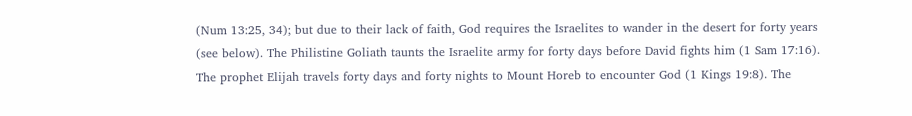(Num 13:25, 34); but due to their lack of faith, God requires the Israelites to wander in the desert for forty years (see below). The Philistine Goliath taunts the Israelite army for forty days before David fights him (1 Sam 17:16). The prophet Elijah travels forty days and forty nights to Mount Horeb to encounter God (1 Kings 19:8). The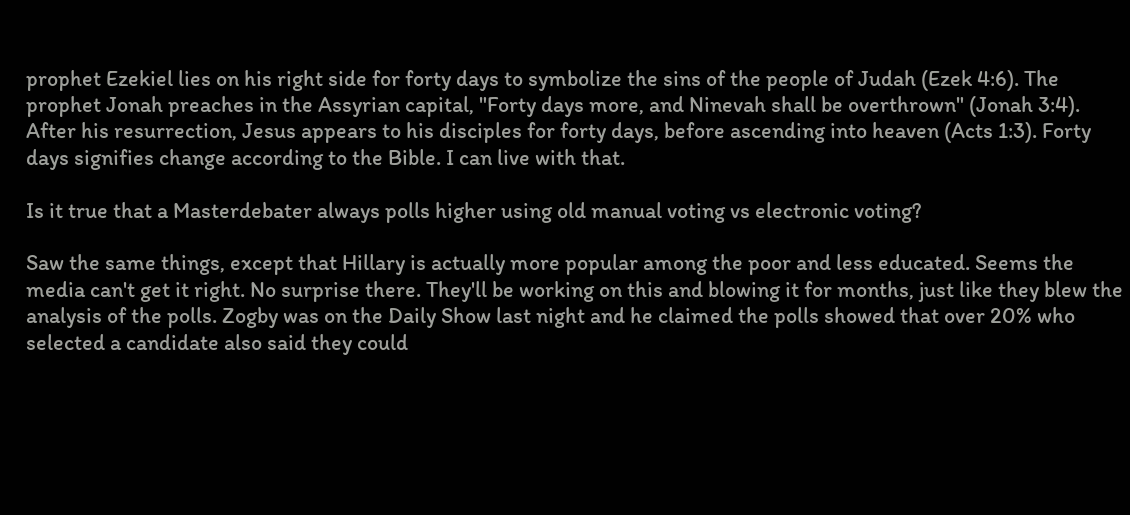prophet Ezekiel lies on his right side for forty days to symbolize the sins of the people of Judah (Ezek 4:6). The prophet Jonah preaches in the Assyrian capital, "Forty days more, and Ninevah shall be overthrown" (Jonah 3:4). After his resurrection, Jesus appears to his disciples for forty days, before ascending into heaven (Acts 1:3). Forty days signifies change according to the Bible. I can live with that.

Is it true that a Masterdebater always polls higher using old manual voting vs electronic voting?

Saw the same things, except that Hillary is actually more popular among the poor and less educated. Seems the media can't get it right. No surprise there. They'll be working on this and blowing it for months, just like they blew the analysis of the polls. Zogby was on the Daily Show last night and he claimed the polls showed that over 20% who selected a candidate also said they could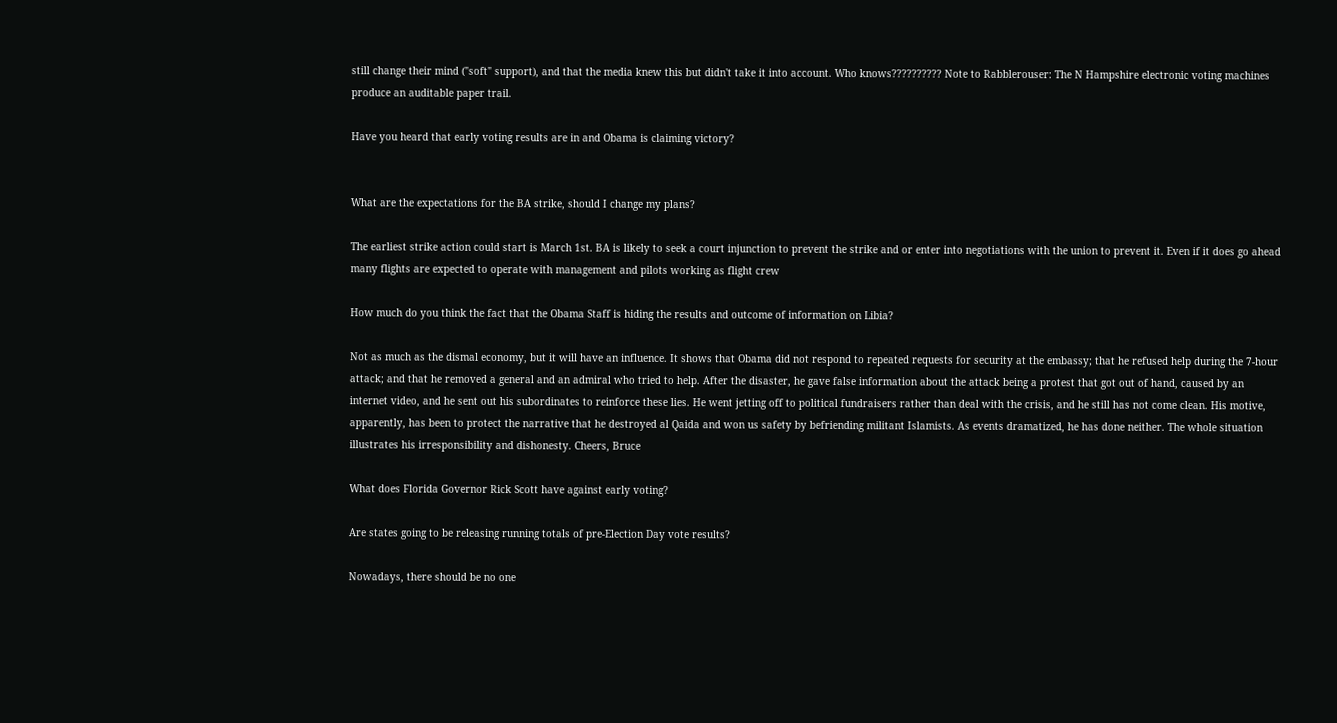still change their mind ("soft" support), and that the media knew this but didn't take it into account. Who knows?????????? Note to Rabblerouser: The N Hampshire electronic voting machines produce an auditable paper trail.

Have you heard that early voting results are in and Obama is claiming victory?


What are the expectations for the BA strike, should I change my plans?

The earliest strike action could start is March 1st. BA is likely to seek a court injunction to prevent the strike and or enter into negotiations with the union to prevent it. Even if it does go ahead many flights are expected to operate with management and pilots working as flight crew

How much do you think the fact that the Obama Staff is hiding the results and outcome of information on Libia?

Not as much as the dismal economy, but it will have an influence. It shows that Obama did not respond to repeated requests for security at the embassy; that he refused help during the 7-hour attack; and that he removed a general and an admiral who tried to help. After the disaster, he gave false information about the attack being a protest that got out of hand, caused by an internet video, and he sent out his subordinates to reinforce these lies. He went jetting off to political fundraisers rather than deal with the crisis, and he still has not come clean. His motive, apparently, has been to protect the narrative that he destroyed al Qaida and won us safety by befriending militant Islamists. As events dramatized, he has done neither. The whole situation illustrates his irresponsibility and dishonesty. Cheers, Bruce

What does Florida Governor Rick Scott have against early voting?

Are states going to be releasing running totals of pre-Election Day vote results?

Nowadays, there should be no one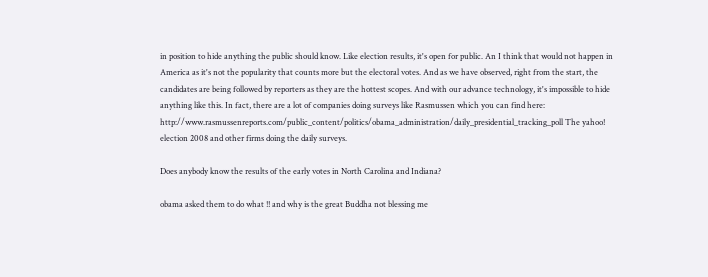in position to hide anything the public should know. Like election results, it's open for public. An I think that would not happen in America as it's not the popularity that counts more but the electoral votes. And as we have observed, right from the start, the candidates are being followed by reporters as they are the hottest scopes. And with our advance technology, it's impossible to hide anything like this. In fact, there are a lot of companies doing surveys like Rasmussen which you can find here: http://www.rasmussenreports.com/public_content/politics/obama_administration/daily_presidential_tracking_poll The yahoo! election 2008 and other firms doing the daily surveys.

Does anybody know the results of the early votes in North Carolina and Indiana?

obama asked them to do what !! and why is the great Buddha not blessing me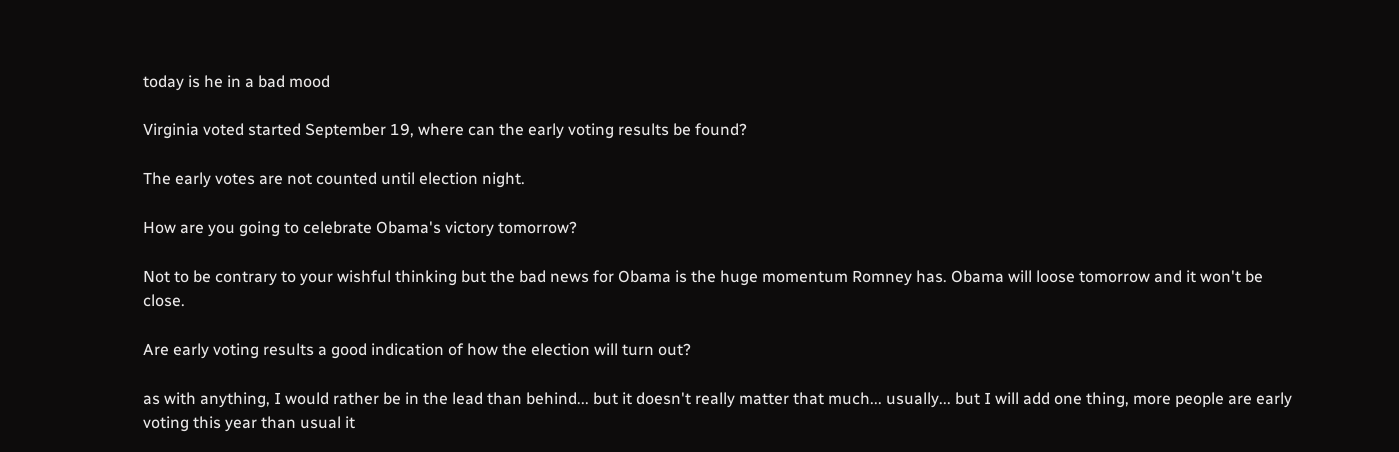today is he in a bad mood

Virginia voted started September 19, where can the early voting results be found?

The early votes are not counted until election night.

How are you going to celebrate Obama's victory tomorrow?

Not to be contrary to your wishful thinking but the bad news for Obama is the huge momentum Romney has. Obama will loose tomorrow and it won't be close.

Are early voting results a good indication of how the election will turn out?

as with anything, I would rather be in the lead than behind... but it doesn't really matter that much... usually... but I will add one thing, more people are early voting this year than usual it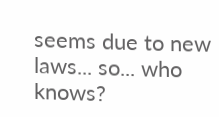seems due to new laws... so... who knows?